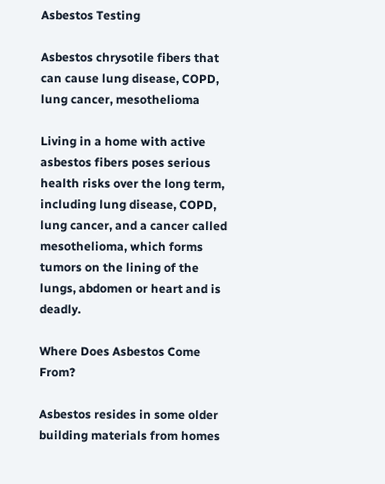Asbestos Testing

Asbestos chrysotile fibers that can cause lung disease, COPD, lung cancer, mesothelioma

Living in a home with active asbestos fibers poses serious health risks over the long term, including lung disease, COPD, lung cancer, and a cancer called mesothelioma, which forms tumors on the lining of the lungs, abdomen or heart and is deadly.

Where Does Asbestos Come From?

Asbestos resides in some older building materials from homes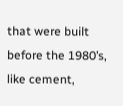that were built before the 1980’s, like cement,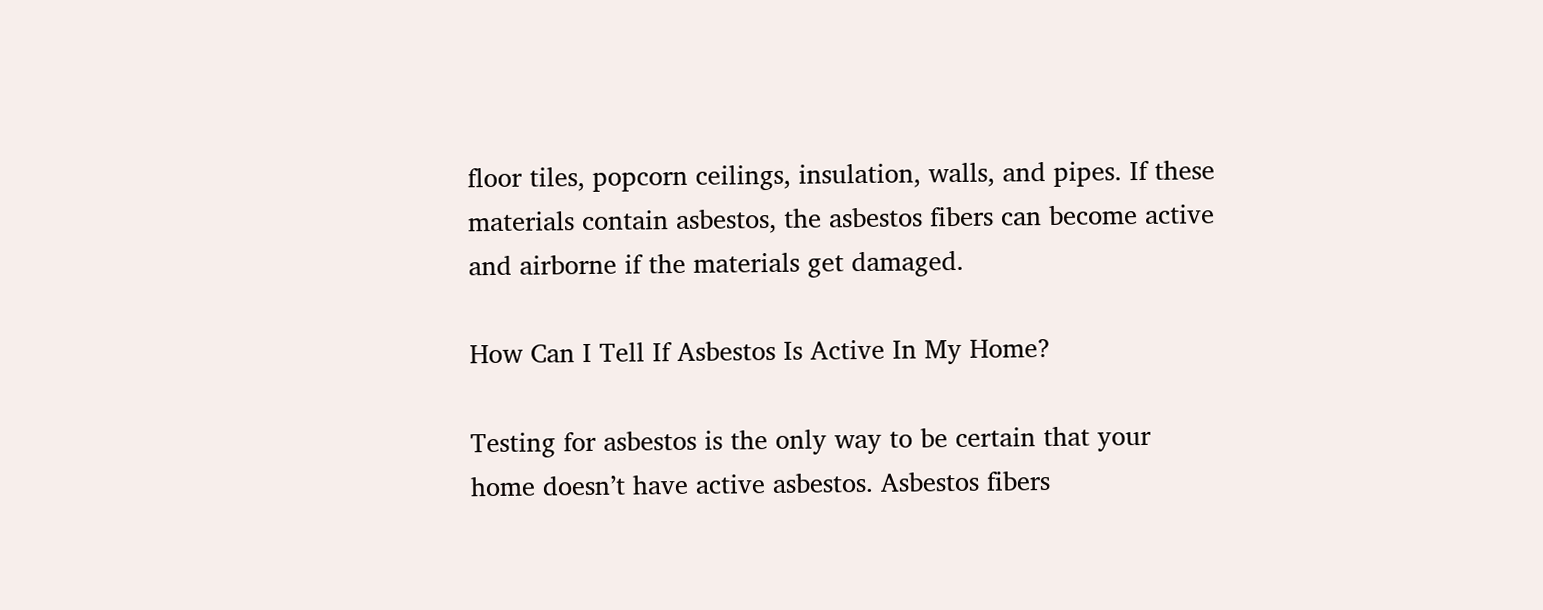floor tiles, popcorn ceilings, insulation, walls, and pipes. If these materials contain asbestos, the asbestos fibers can become active and airborne if the materials get damaged.

How Can I Tell If Asbestos Is Active In My Home?

Testing for asbestos is the only way to be certain that your home doesn’t have active asbestos. Asbestos fibers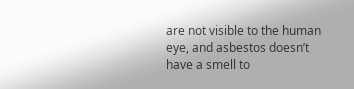are not visible to the human eye, and asbestos doesn’t have a smell to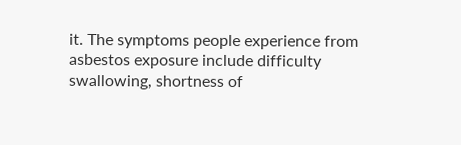it. The symptoms people experience from asbestos exposure include difficulty swallowing, shortness of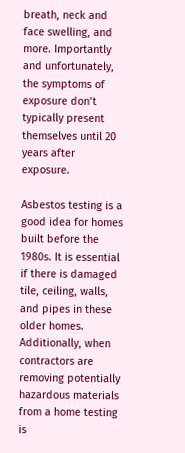breath, neck and face swelling, and more. Importantly and unfortunately, the symptoms of exposure don’t typically present themselves until 20 years after exposure.

Asbestos testing is a good idea for homes built before the 1980s. It is essential if there is damaged tile, ceiling, walls, and pipes in these older homes. Additionally, when contractors are removing potentially hazardous materials from a home testing is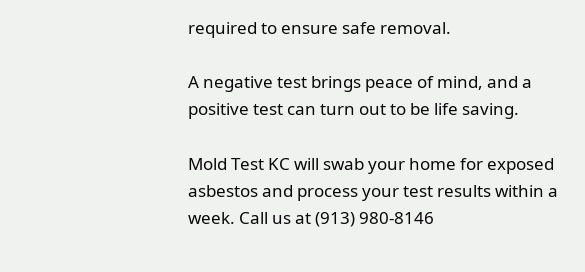required to ensure safe removal.

A negative test brings peace of mind, and a positive test can turn out to be life saving.

Mold Test KC will swab your home for exposed asbestos and process your test results within a week. Call us at (913) 980-8146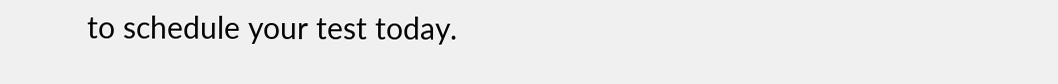to schedule your test today.